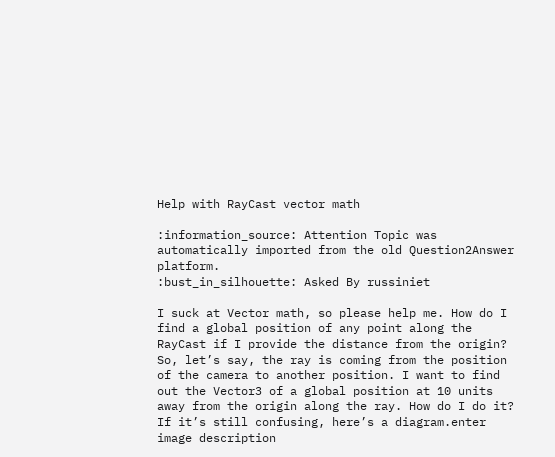Help with RayCast vector math

:information_source: Attention Topic was automatically imported from the old Question2Answer platform.
:bust_in_silhouette: Asked By russiniet

I suck at Vector math, so please help me. How do I find a global position of any point along the RayCast if I provide the distance from the origin? So, let’s say, the ray is coming from the position of the camera to another position. I want to find out the Vector3 of a global position at 10 units away from the origin along the ray. How do I do it? If it’s still confusing, here’s a diagram.enter image description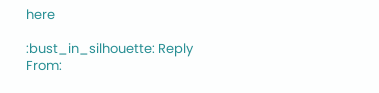here

:bust_in_silhouette: Reply From: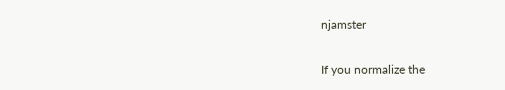njamster

If you normalize the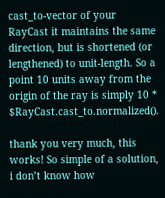cast_to-vector of your RayCast it maintains the same direction, but is shortened (or lengthened) to unit-length. So a point 10 units away from the origin of the ray is simply 10 * $RayCast.cast_to.normalized().

thank you very much, this works! So simple of a solution, i don’t know how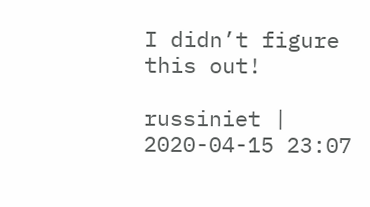I didn’t figure this out!

russiniet | 2020-04-15 23:07